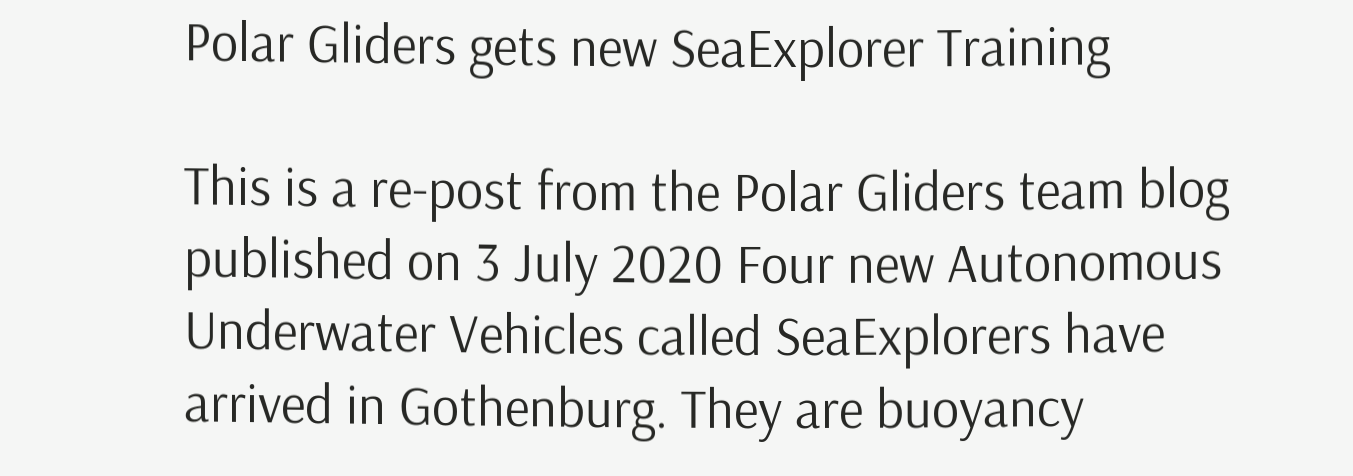Polar Gliders gets new SeaExplorer Training

This is a re-post from the Polar Gliders team blog published on 3 July 2020 Four new Autonomous Underwater Vehicles called SeaExplorers have arrived in Gothenburg. They are buoyancy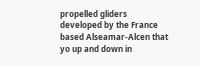propelled gliders developed by the France based Alseamar-Alcen that yo up and down in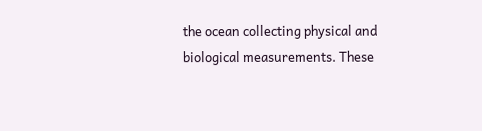the ocean collecting physical and biological measurements. These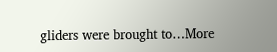gliders were brought to…More